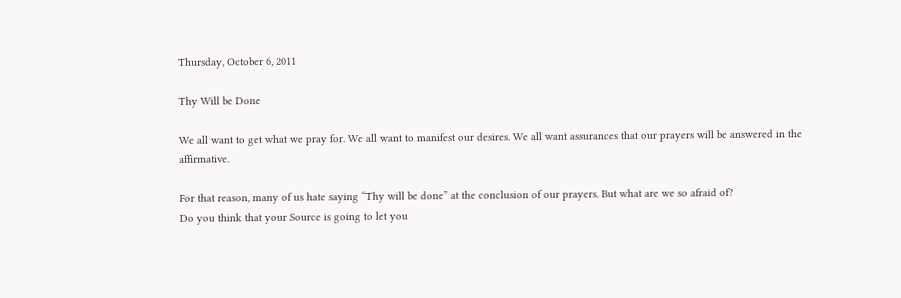Thursday, October 6, 2011

Thy Will be Done

We all want to get what we pray for. We all want to manifest our desires. We all want assurances that our prayers will be answered in the affirmative.

For that reason, many of us hate saying “Thy will be done” at the conclusion of our prayers. But what are we so afraid of?
Do you think that your Source is going to let you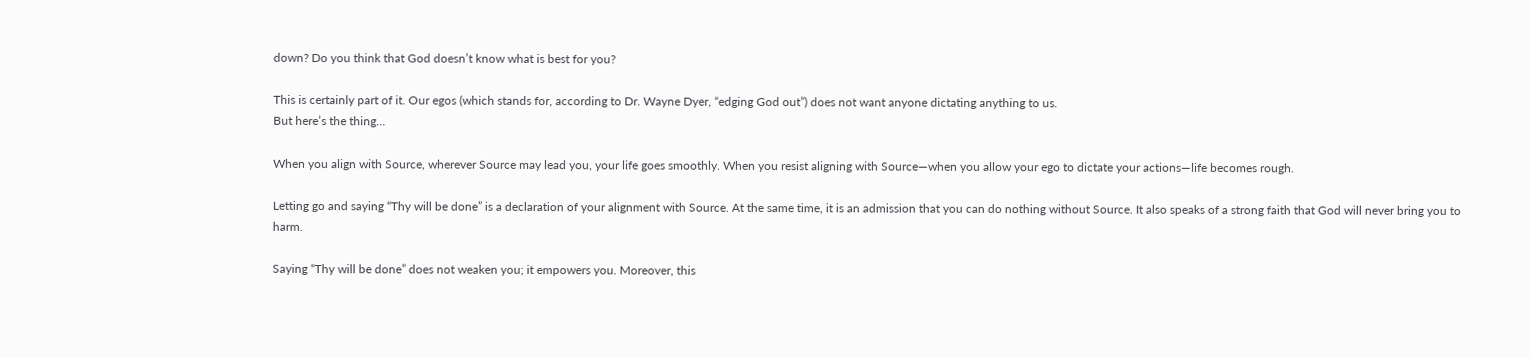down? Do you think that God doesn’t know what is best for you?

This is certainly part of it. Our egos (which stands for, according to Dr. Wayne Dyer, “edging God out”) does not want anyone dictating anything to us.
But here’s the thing…

When you align with Source, wherever Source may lead you, your life goes smoothly. When you resist aligning with Source—when you allow your ego to dictate your actions—life becomes rough.

Letting go and saying “Thy will be done” is a declaration of your alignment with Source. At the same time, it is an admission that you can do nothing without Source. It also speaks of a strong faith that God will never bring you to harm.

Saying “Thy will be done” does not weaken you; it empowers you. Moreover, this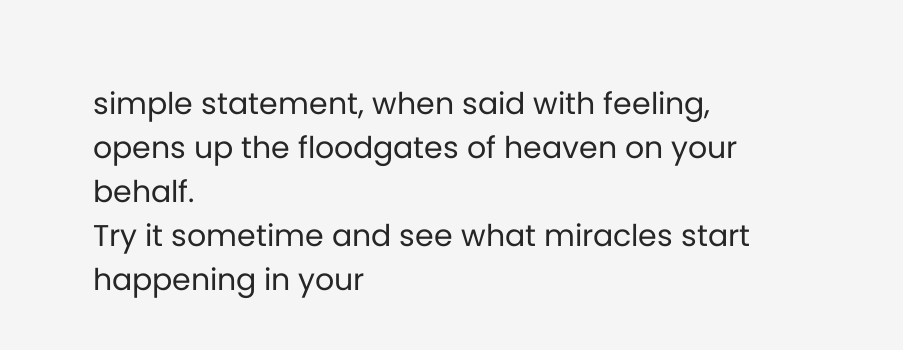simple statement, when said with feeling, opens up the floodgates of heaven on your behalf.
Try it sometime and see what miracles start happening in your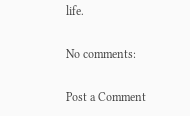life.

No comments:

Post a Comment